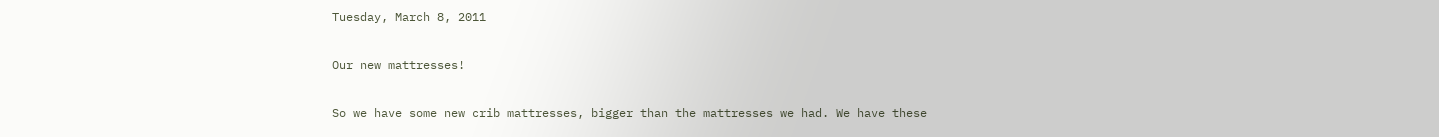Tuesday, March 8, 2011

Our new mattresses!

So we have some new crib mattresses, bigger than the mattresses we had. We have these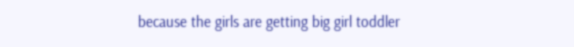because the girls are getting big girl toddler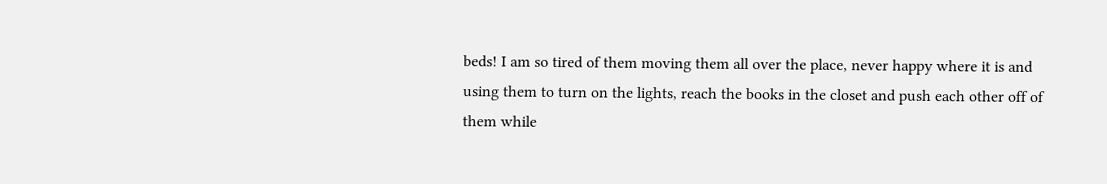beds! I am so tired of them moving them all over the place, never happy where it is and using them to turn on the lights, reach the books in the closet and push each other off of them while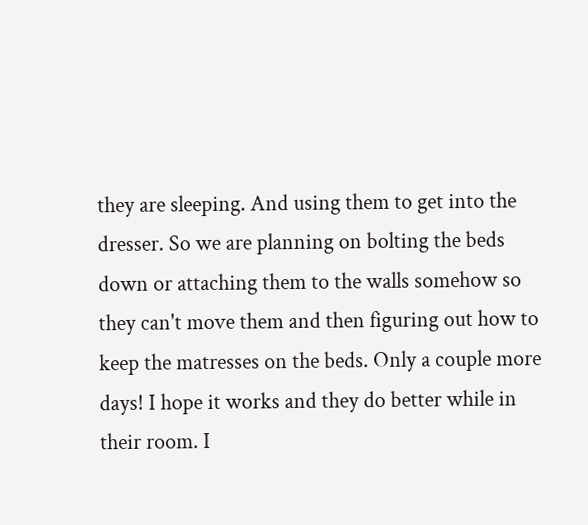they are sleeping. And using them to get into the dresser. So we are planning on bolting the beds down or attaching them to the walls somehow so they can't move them and then figuring out how to keep the matresses on the beds. Only a couple more days! I hope it works and they do better while in their room. I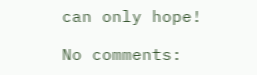can only hope!

No comments: